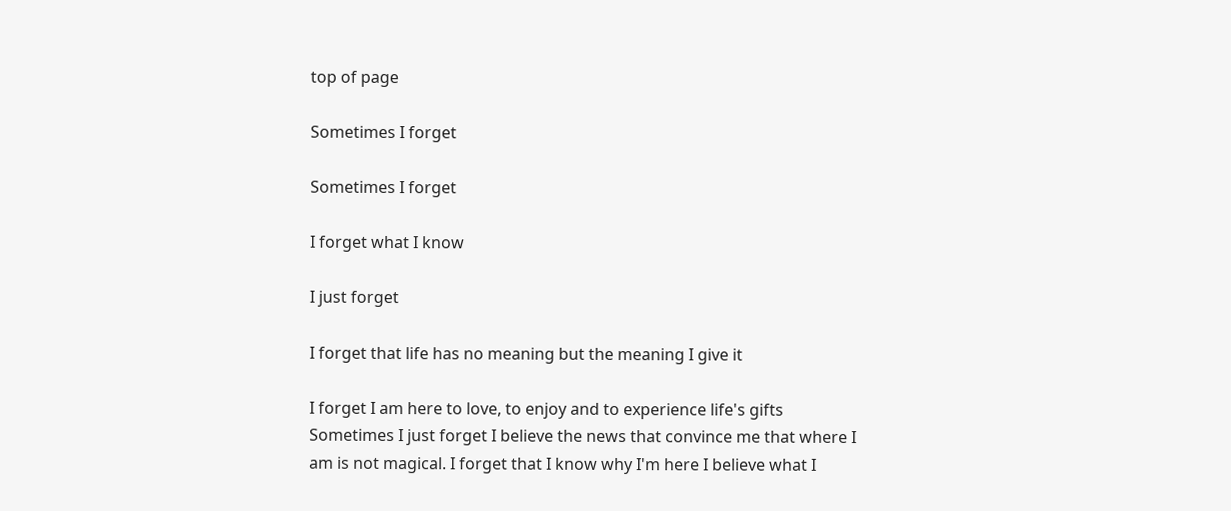top of page

Sometimes I forget

Sometimes I forget

I forget what I know

I just forget

I forget that life has no meaning but the meaning I give it

I forget I am here to love, to enjoy and to experience life's gifts Sometimes I just forget I believe the news that convince me that where I am is not magical. I forget that I know why I'm here I believe what I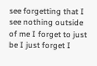see forgetting that I see nothing outside of me I forget to just be I just forget I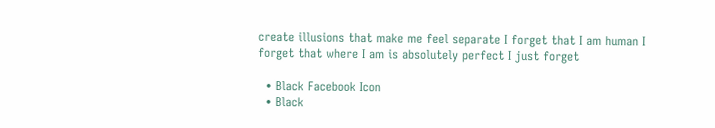create illusions that make me feel separate I forget that I am human I forget that where I am is absolutely perfect I just forget

  • Black Facebook Icon
  • Black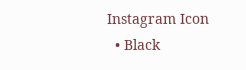Instagram Icon
  • Black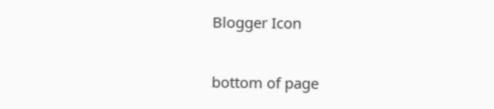Blogger Icon


bottom of page